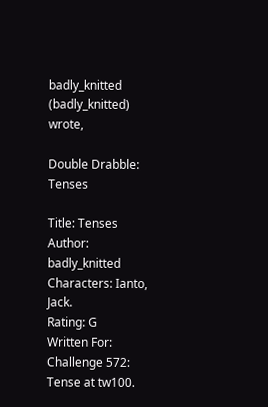badly_knitted (badly_knitted) wrote,

Double Drabble: Tenses

Title: Tenses
Author: badly_knitted
Characters: Ianto, Jack.
Rating: G
Written For: Challenge 572: Tense at tw100.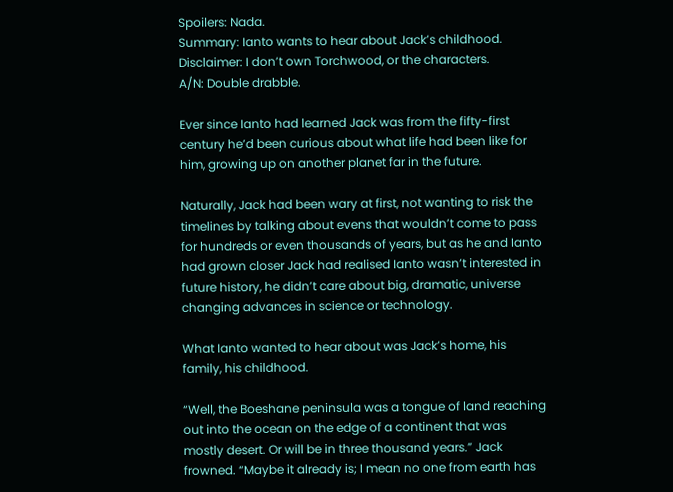Spoilers: Nada.
Summary: Ianto wants to hear about Jack’s childhood.
Disclaimer: I don’t own Torchwood, or the characters.
A/N: Double drabble.

Ever since Ianto had learned Jack was from the fifty-first century he’d been curious about what life had been like for him, growing up on another planet far in the future.

Naturally, Jack had been wary at first, not wanting to risk the timelines by talking about evens that wouldn’t come to pass for hundreds or even thousands of years, but as he and Ianto had grown closer Jack had realised Ianto wasn’t interested in future history, he didn’t care about big, dramatic, universe changing advances in science or technology.

What Ianto wanted to hear about was Jack’s home, his family, his childhood.

“Well, the Boeshane peninsula was a tongue of land reaching out into the ocean on the edge of a continent that was mostly desert. Or will be in three thousand years.” Jack frowned. “Maybe it already is; I mean no one from earth has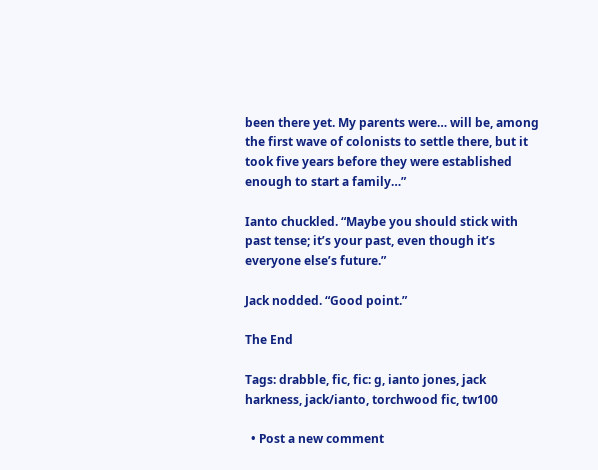been there yet. My parents were… will be, among the first wave of colonists to settle there, but it took five years before they were established enough to start a family…”

Ianto chuckled. “Maybe you should stick with past tense; it’s your past, even though it’s everyone else’s future.”

Jack nodded. “Good point.”

The End

Tags: drabble, fic, fic: g, ianto jones, jack harkness, jack/ianto, torchwood fic, tw100

  • Post a new comment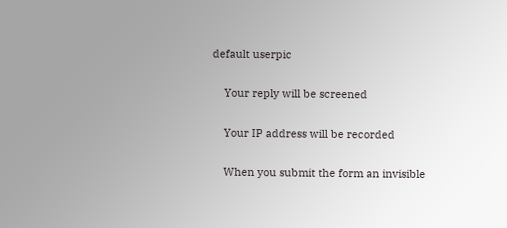default userpic

    Your reply will be screened

    Your IP address will be recorded

    When you submit the form an invisible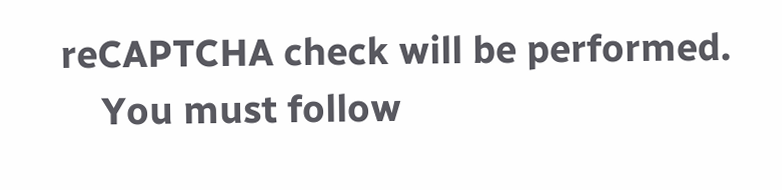reCAPTCHA check will be performed.
    You must follow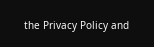the Privacy Policy and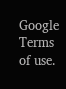Google Terms of use.